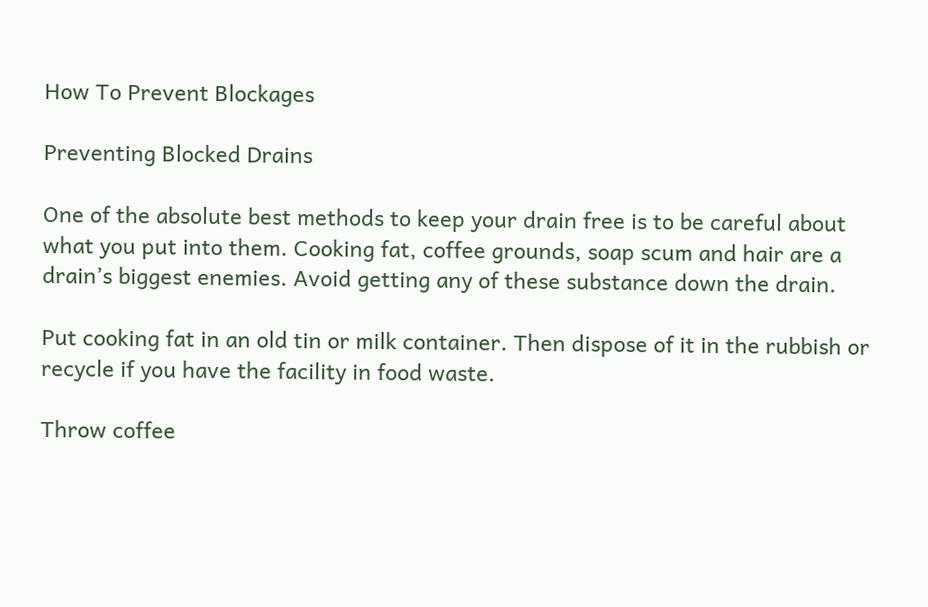How To Prevent Blockages

Preventing Blocked Drains

One of the absolute best methods to keep your drain free is to be careful about what you put into them. Cooking fat, coffee grounds, soap scum and hair are a drain’s biggest enemies. Avoid getting any of these substance down the drain.

Put cooking fat in an old tin or milk container. Then dispose of it in the rubbish or recycle if you have the facility in food waste.

Throw coffee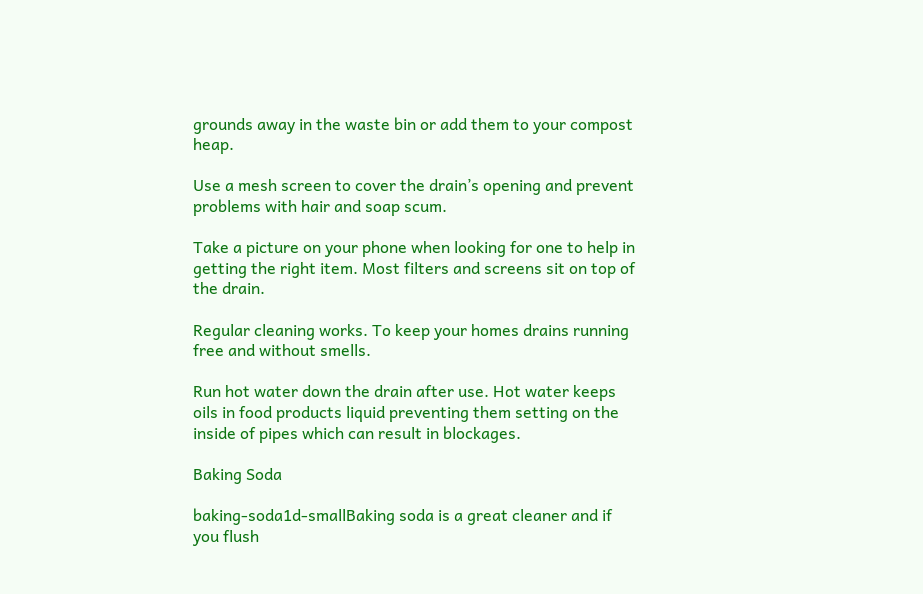grounds away in the waste bin or add them to your compost heap.

Use a mesh screen to cover the drain’s opening and prevent problems with hair and soap scum.

Take a picture on your phone when looking for one to help in getting the right item. Most filters and screens sit on top of the drain.

Regular cleaning works. To keep your homes drains running free and without smells.

Run hot water down the drain after use. Hot water keeps oils in food products liquid preventing them setting on the inside of pipes which can result in blockages.

Baking Soda

baking-soda1d-smallBaking soda is a great cleaner and if you flush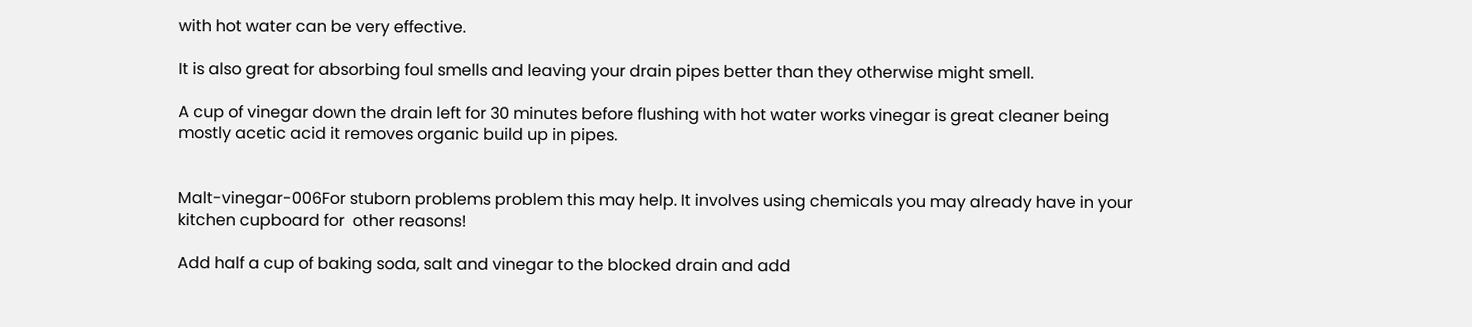with hot water can be very effective.

It is also great for absorbing foul smells and leaving your drain pipes better than they otherwise might smell.

A cup of vinegar down the drain left for 30 minutes before flushing with hot water works vinegar is great cleaner being mostly acetic acid it removes organic build up in pipes.


Malt-vinegar-006For stuborn problems problem this may help. It involves using chemicals you may already have in your kitchen cupboard for  other reasons!

Add half a cup of baking soda, salt and vinegar to the blocked drain and add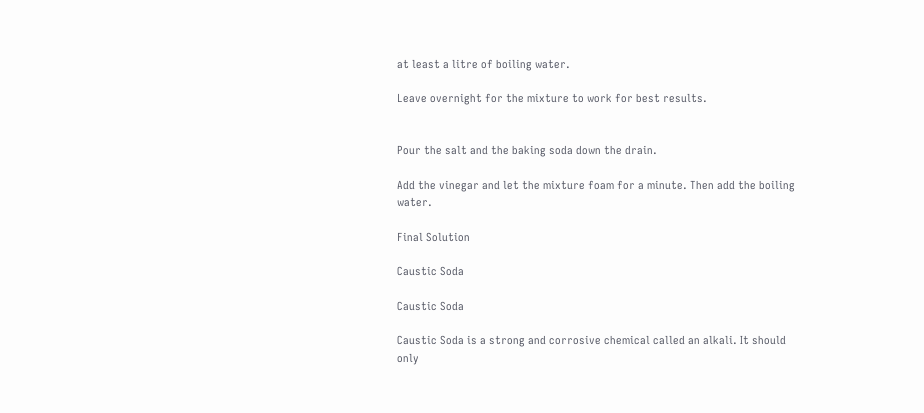at least a litre of boiling water.

Leave overnight for the mixture to work for best results.


Pour the salt and the baking soda down the drain.

Add the vinegar and let the mixture foam for a minute. Then add the boiling water.

Final Solution

Caustic Soda

Caustic Soda

Caustic Soda is a strong and corrosive chemical called an alkali. It should only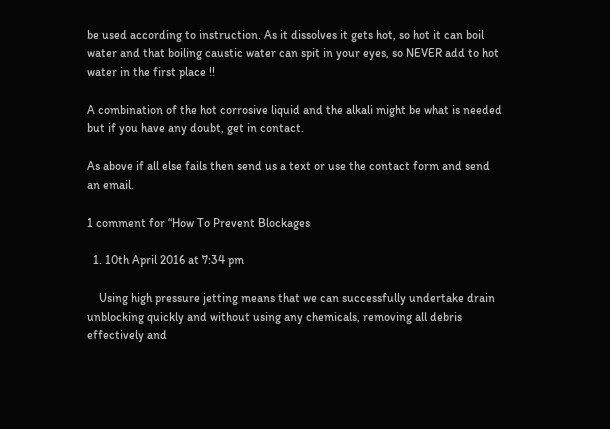be used according to instruction. As it dissolves it gets hot, so hot it can boil water and that boiling caustic water can spit in your eyes, so NEVER add to hot water in the first place !!

A combination of the hot corrosive liquid and the alkali might be what is needed but if you have any doubt, get in contact.

As above if all else fails then send us a text or use the contact form and send an email.

1 comment for “How To Prevent Blockages

  1. 10th April 2016 at 7:34 pm

    Using high pressure jetting means that we can successfully undertake drain unblocking quickly and without using any chemicals, removing all debris effectively and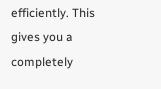efficiently. This gives you a completely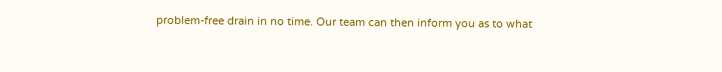problem-free drain in no time. Our team can then inform you as to what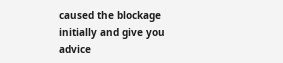caused the blockage initially and give you advice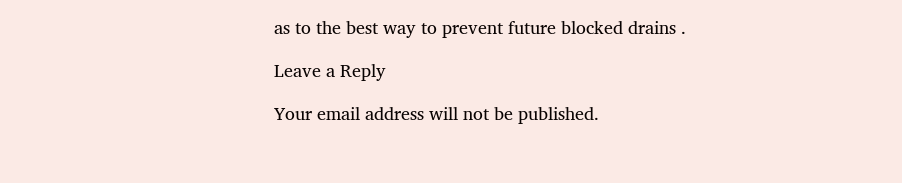as to the best way to prevent future blocked drains .

Leave a Reply

Your email address will not be published.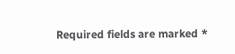Required fields are marked *